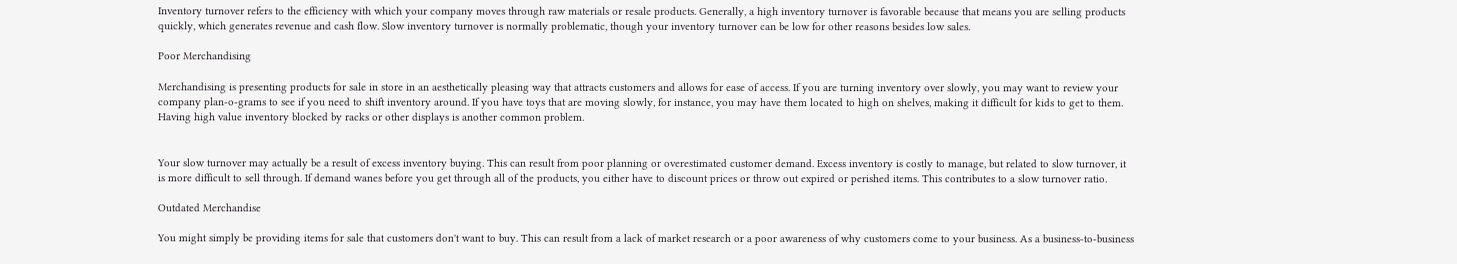Inventory turnover refers to the efficiency with which your company moves through raw materials or resale products. Generally, a high inventory turnover is favorable because that means you are selling products quickly, which generates revenue and cash flow. Slow inventory turnover is normally problematic, though your inventory turnover can be low for other reasons besides low sales.

Poor Merchandising

Merchandising is presenting products for sale in store in an aesthetically pleasing way that attracts customers and allows for ease of access. If you are turning inventory over slowly, you may want to review your company plan-o-grams to see if you need to shift inventory around. If you have toys that are moving slowly, for instance, you may have them located to high on shelves, making it difficult for kids to get to them. Having high value inventory blocked by racks or other displays is another common problem.


Your slow turnover may actually be a result of excess inventory buying. This can result from poor planning or overestimated customer demand. Excess inventory is costly to manage, but related to slow turnover, it is more difficult to sell through. If demand wanes before you get through all of the products, you either have to discount prices or throw out expired or perished items. This contributes to a slow turnover ratio.

Outdated Merchandise

You might simply be providing items for sale that customers don't want to buy. This can result from a lack of market research or a poor awareness of why customers come to your business. As a business-to-business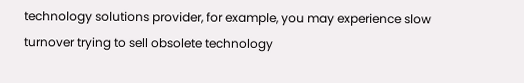technology solutions provider, for example, you may experience slow turnover trying to sell obsolete technology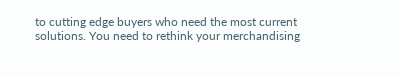to cutting edge buyers who need the most current solutions. You need to rethink your merchandising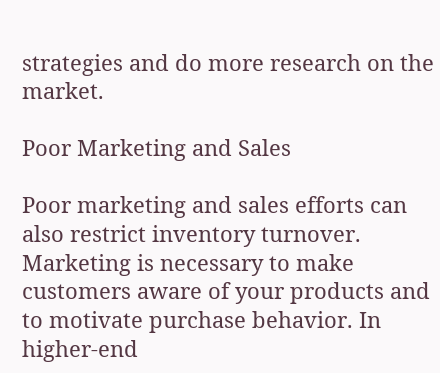strategies and do more research on the market.

Poor Marketing and Sales

Poor marketing and sales efforts can also restrict inventory turnover. Marketing is necessary to make customers aware of your products and to motivate purchase behavior. In higher-end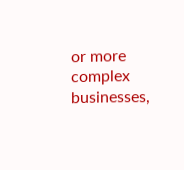or more complex businesses,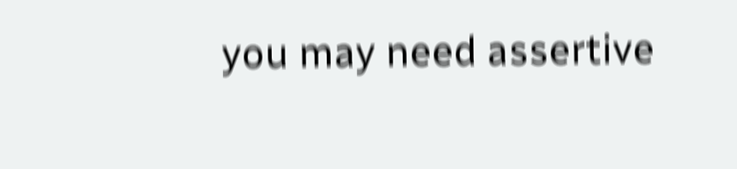you may need assertive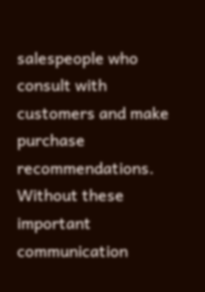salespeople who consult with customers and make purchase recommendations. Without these important communication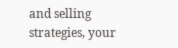and selling strategies, your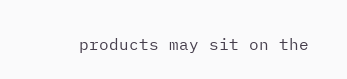products may sit on the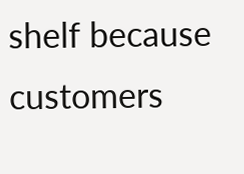shelf because customers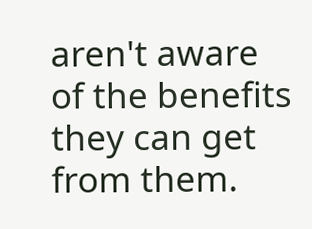aren't aware of the benefits they can get from them.